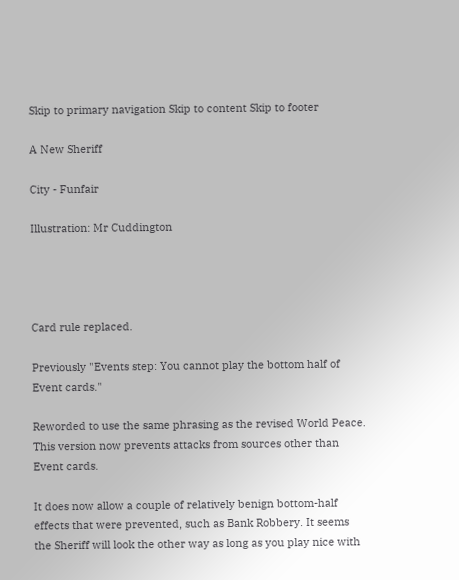Skip to primary navigation Skip to content Skip to footer

A New Sheriff

City - Funfair

Illustration: Mr Cuddington




Card rule replaced.

Previously "Events step: You cannot play the bottom half of Event cards."

Reworded to use the same phrasing as the revised World Peace. This version now prevents attacks from sources other than Event cards.

It does now allow a couple of relatively benign bottom-half effects that were prevented, such as Bank Robbery. It seems the Sheriff will look the other way as long as you play nice with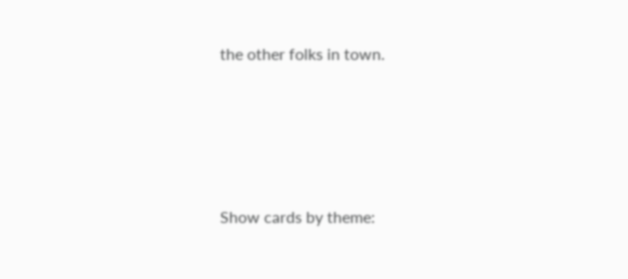the other folks in town.





Show cards by theme: